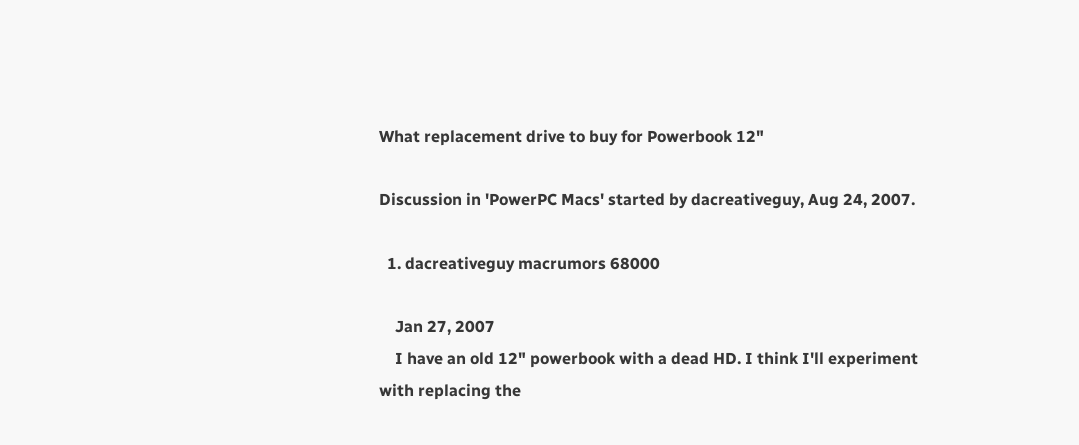What replacement drive to buy for Powerbook 12"

Discussion in 'PowerPC Macs' started by dacreativeguy, Aug 24, 2007.

  1. dacreativeguy macrumors 68000

    Jan 27, 2007
    I have an old 12" powerbook with a dead HD. I think I'll experiment with replacing the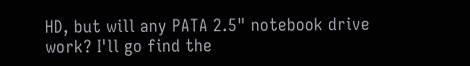HD, but will any PATA 2.5" notebook drive work? I'll go find the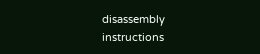disassembly instructions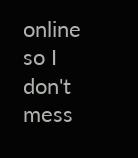online so I don't mess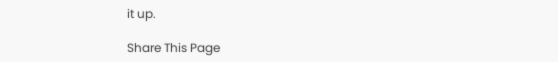it up.

Share This Page